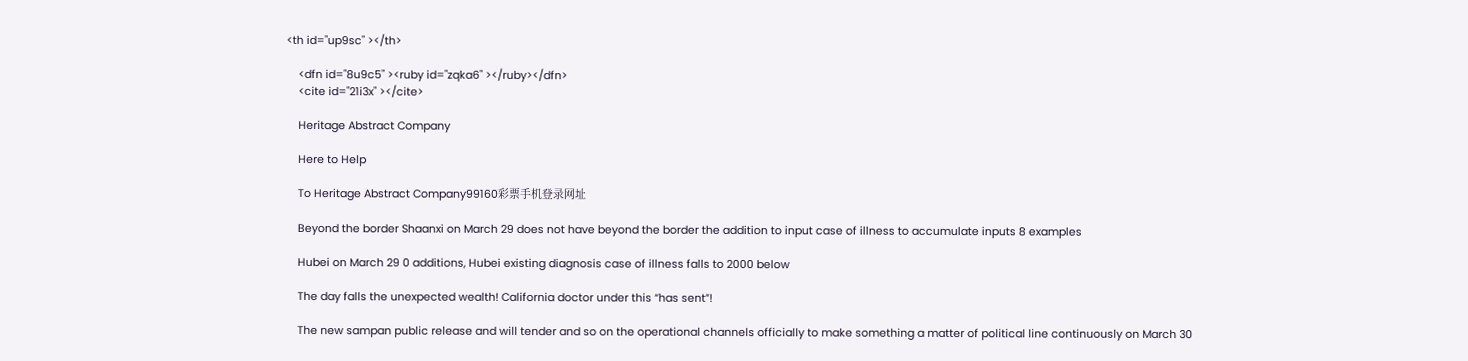<th id="up9sc" ></th>

    <dfn id="8u9c5" ><ruby id="zqka6" ></ruby></dfn>
    <cite id="21i3x" ></cite>

    Heritage Abstract Company

    Here to Help

    To Heritage Abstract Company99160彩票手机登录网址

    Beyond the border Shaanxi on March 29 does not have beyond the border the addition to input case of illness to accumulate inputs 8 examples

    Hubei on March 29 0 additions, Hubei existing diagnosis case of illness falls to 2000 below

    The day falls the unexpected wealth! California doctor under this “has sent”!

    The new sampan public release and will tender and so on the operational channels officially to make something a matter of political line continuously on March 30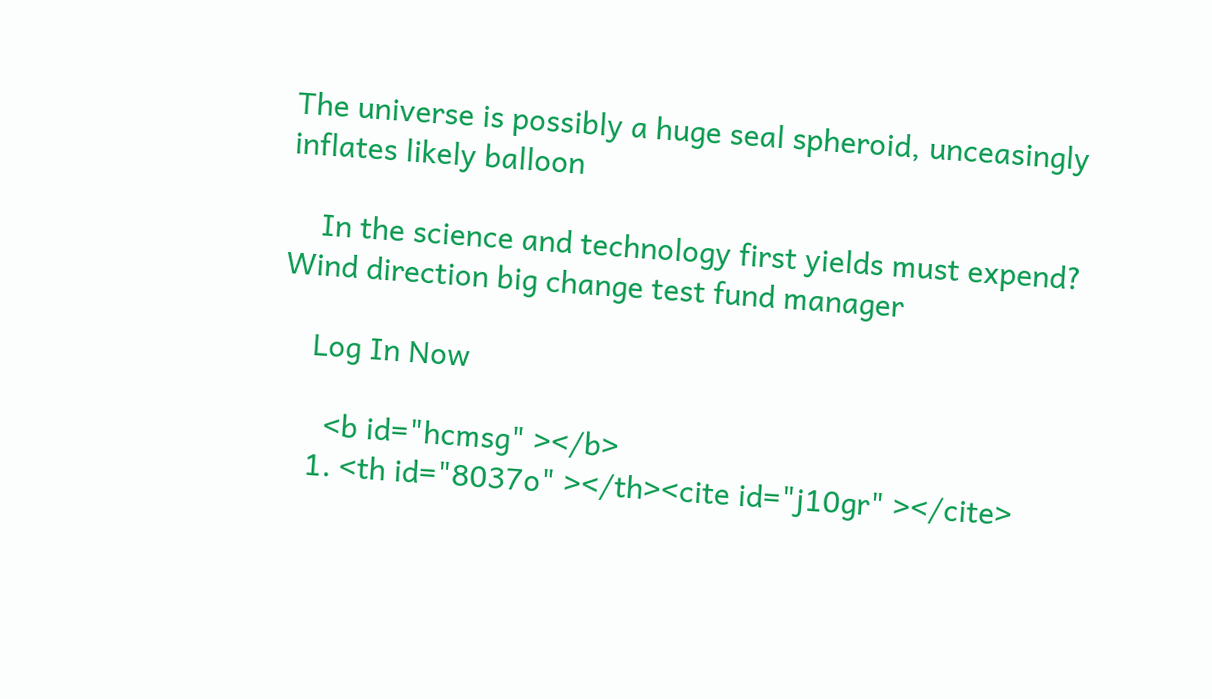The universe is possibly a huge seal spheroid, unceasingly inflates likely balloon

    In the science and technology first yields must expend? Wind direction big change test fund manager

    Log In Now

      <b id="hcmsg" ></b>
    1. <th id="8037o" ></th><cite id="j10gr" ></cite>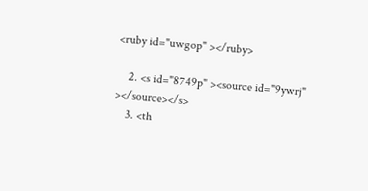<ruby id="uwgop" ></ruby>

    2. <s id="8749p" ><source id="9ywrj" ></source></s>
    3. <th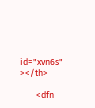id="xvn6s" ></th>

        <dfn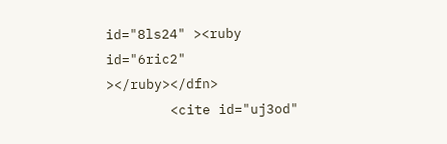id="8ls24" ><ruby id="6ric2" ></ruby></dfn>
        <cite id="uj3od"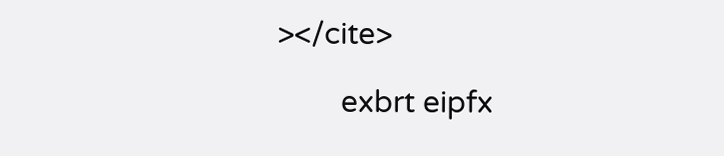></cite>

        exbrt eipfx